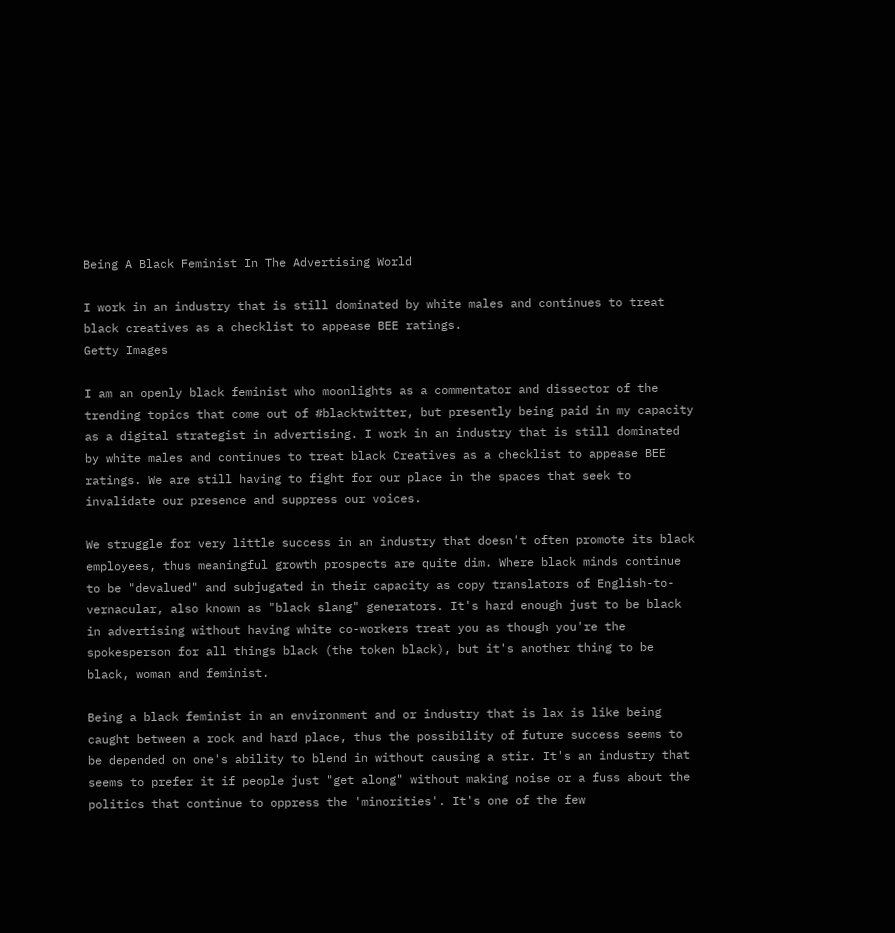Being A Black Feminist In The Advertising World

I work in an industry that is still dominated by white males and continues to treat black creatives as a checklist to appease BEE ratings.
Getty Images

I am an openly black feminist who moonlights as a commentator and dissector of the trending topics that come out of #blacktwitter, but presently being paid in my capacity as a digital strategist in advertising. I work in an industry that is still dominated by white males and continues to treat black Creatives as a checklist to appease BEE ratings. We are still having to fight for our place in the spaces that seek to invalidate our presence and suppress our voices.

We struggle for very little success in an industry that doesn't often promote its black employees, thus meaningful growth prospects are quite dim. Where black minds continue to be "devalued" and subjugated in their capacity as copy translators of English-to-vernacular, also known as "black slang" generators. It's hard enough just to be black in advertising without having white co-workers treat you as though you're the spokesperson for all things black (the token black), but it's another thing to be black, woman and feminist.

Being a black feminist in an environment and or industry that is lax is like being caught between a rock and hard place, thus the possibility of future success seems to be depended on one's ability to blend in without causing a stir. It's an industry that seems to prefer it if people just "get along" without making noise or a fuss about the politics that continue to oppress the 'minorities'. It's one of the few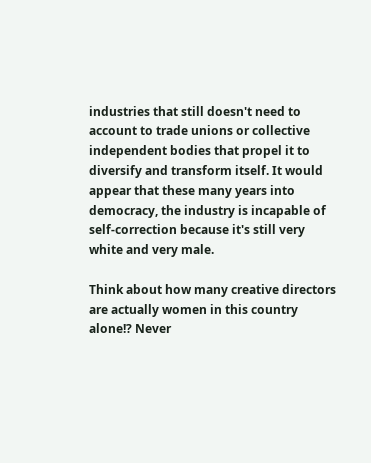industries that still doesn't need to account to trade unions or collective independent bodies that propel it to diversify and transform itself. It would appear that these many years into democracy, the industry is incapable of self-correction because it's still very white and very male.

Think about how many creative directors are actually women in this country alone!? Never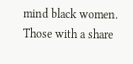mind black women. Those with a share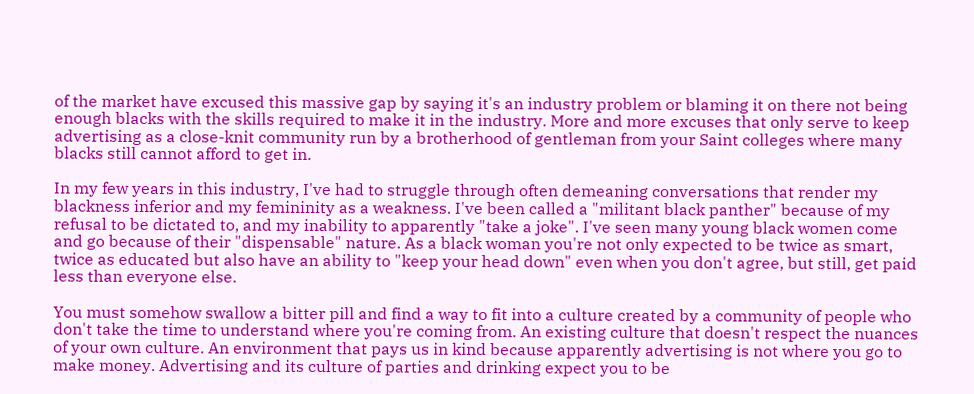of the market have excused this massive gap by saying it's an industry problem or blaming it on there not being enough blacks with the skills required to make it in the industry. More and more excuses that only serve to keep advertising as a close-knit community run by a brotherhood of gentleman from your Saint colleges where many blacks still cannot afford to get in.

In my few years in this industry, I've had to struggle through often demeaning conversations that render my blackness inferior and my femininity as a weakness. I've been called a "militant black panther" because of my refusal to be dictated to, and my inability to apparently "take a joke". I've seen many young black women come and go because of their "dispensable" nature. As a black woman you're not only expected to be twice as smart, twice as educated but also have an ability to "keep your head down" even when you don't agree, but still, get paid less than everyone else.

You must somehow swallow a bitter pill and find a way to fit into a culture created by a community of people who don't take the time to understand where you're coming from. An existing culture that doesn't respect the nuances of your own culture. An environment that pays us in kind because apparently advertising is not where you go to make money. Advertising and its culture of parties and drinking expect you to be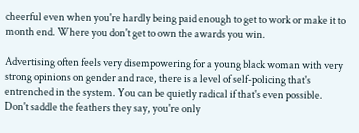cheerful even when you're hardly being paid enough to get to work or make it to month end. Where you don't get to own the awards you win.

Advertising often feels very disempowering for a young black woman with very strong opinions on gender and race, there is a level of self-policing that's entrenched in the system. You can be quietly radical if that's even possible. Don't saddle the feathers they say, you're only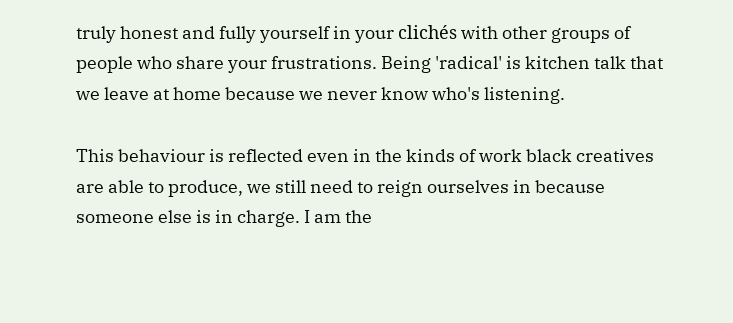truly honest and fully yourself in your clichés with other groups of people who share your frustrations. Being 'radical' is kitchen talk that we leave at home because we never know who's listening.

This behaviour is reflected even in the kinds of work black creatives are able to produce, we still need to reign ourselves in because someone else is in charge. I am the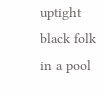uptight black folk in a pool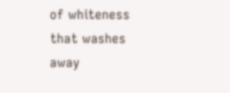of whiteness that washes away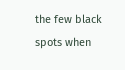the few black spots when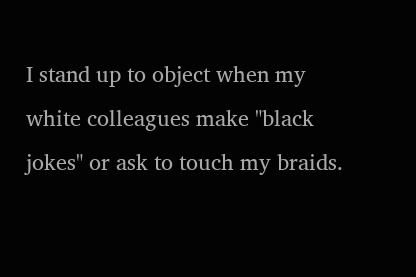I stand up to object when my white colleagues make "black jokes" or ask to touch my braids.